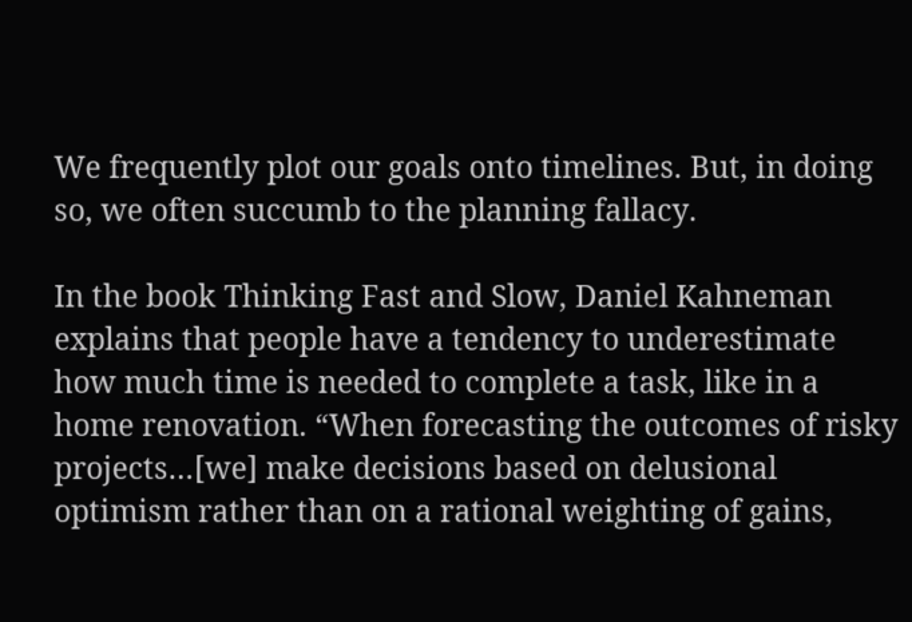We frequently plot our goals onto timelines. But, in doing so, we often succumb to the planning fallacy.

In the book Thinking Fast and Slow, Daniel Kahneman explains that people have a tendency to underestimate how much time is needed to complete a task, like in a home renovation. “When forecasting the outcomes of risky projects…[we] make decisions based on delusional optimism rather than on a rational weighting of gains,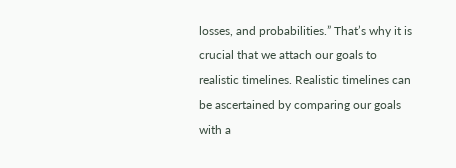losses, and probabilities.” That’s why it is crucial that we attach our goals to realistic timelines. Realistic timelines can be ascertained by comparing our goals with a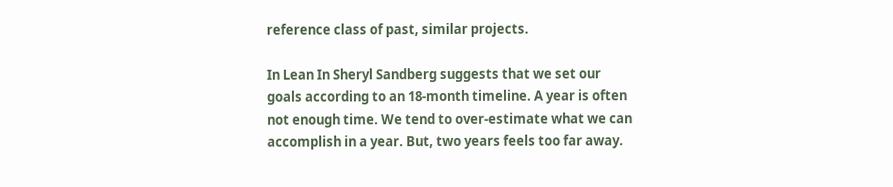reference class of past, similar projects.

In Lean In Sheryl Sandberg suggests that we set our goals according to an 18-month timeline. A year is often not enough time. We tend to over-estimate what we can accomplish in a year. But, two years feels too far away.